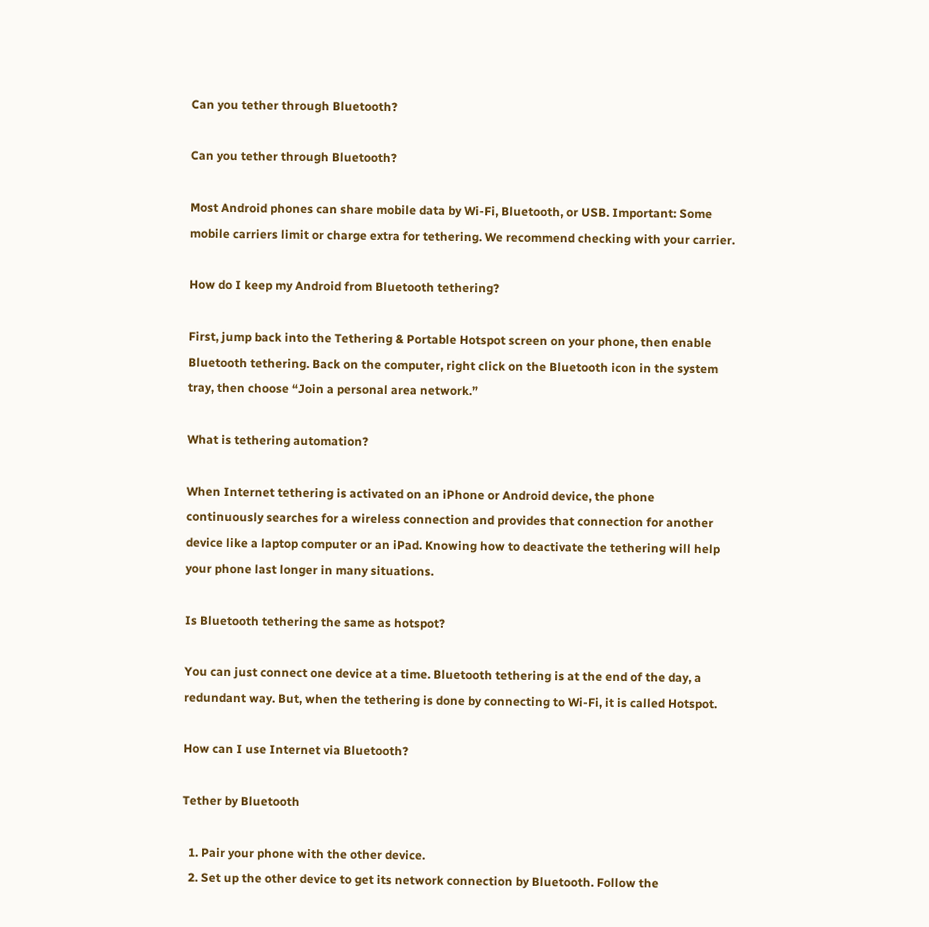Can you tether through Bluetooth?

Can you tether through Bluetooth?

Most Android phones can share mobile data by Wi-Fi, Bluetooth, or USB. Important: Some mobile carriers limit or charge extra for tethering. We recommend checking with your carrier.

How do I keep my Android from Bluetooth tethering?

First, jump back into the Tethering & Portable Hotspot screen on your phone, then enable Bluetooth tethering. Back on the computer, right click on the Bluetooth icon in the system tray, then choose “Join a personal area network.”

What is tethering automation?

When Internet tethering is activated on an iPhone or Android device, the phone continuously searches for a wireless connection and provides that connection for another device like a laptop computer or an iPad. Knowing how to deactivate the tethering will help your phone last longer in many situations.

Is Bluetooth tethering the same as hotspot?

You can just connect one device at a time. Bluetooth tethering is at the end of the day, a redundant way. But, when the tethering is done by connecting to Wi-Fi, it is called Hotspot.

How can I use Internet via Bluetooth?

Tether by Bluetooth

  1. Pair your phone with the other device.
  2. Set up the other device to get its network connection by Bluetooth. Follow the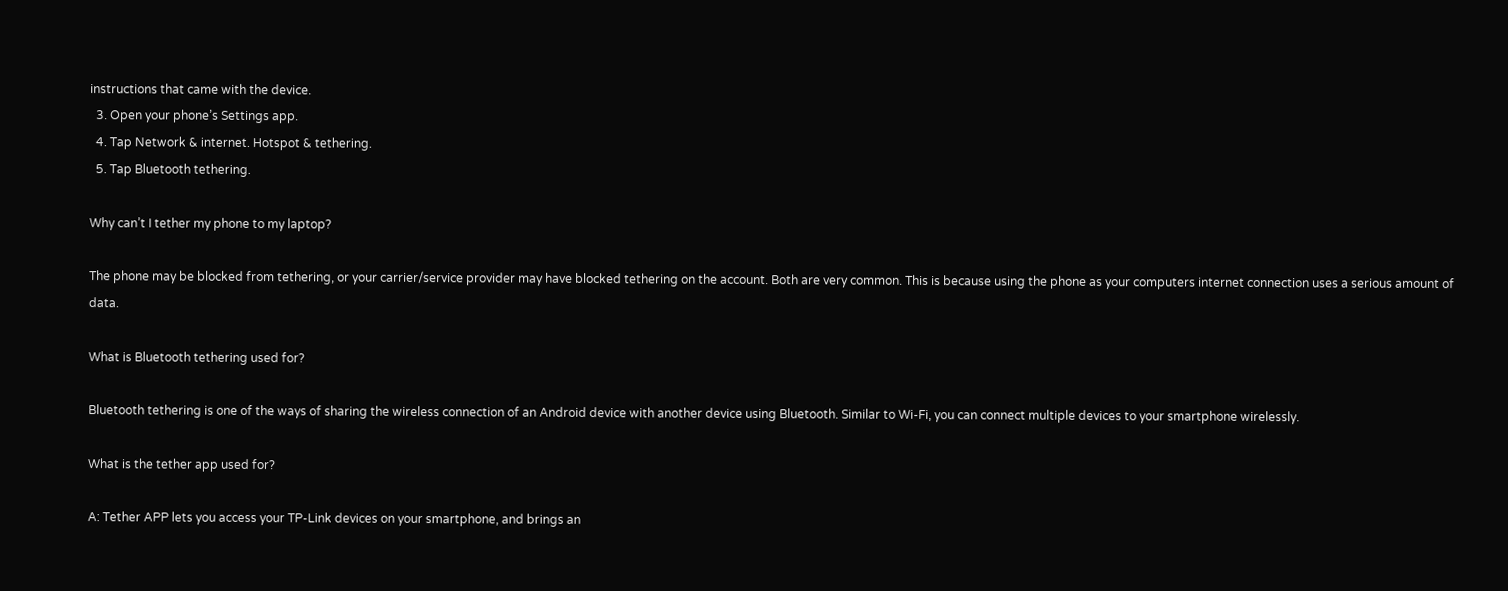instructions that came with the device.
  3. Open your phone’s Settings app.
  4. Tap Network & internet. Hotspot & tethering.
  5. Tap Bluetooth tethering.

Why can’t I tether my phone to my laptop?

The phone may be blocked from tethering, or your carrier/service provider may have blocked tethering on the account. Both are very common. This is because using the phone as your computers internet connection uses a serious amount of data.

What is Bluetooth tethering used for?

Bluetooth tethering is one of the ways of sharing the wireless connection of an Android device with another device using Bluetooth. Similar to Wi-Fi, you can connect multiple devices to your smartphone wirelessly.

What is the tether app used for?

A: Tether APP lets you access your TP-Link devices on your smartphone, and brings an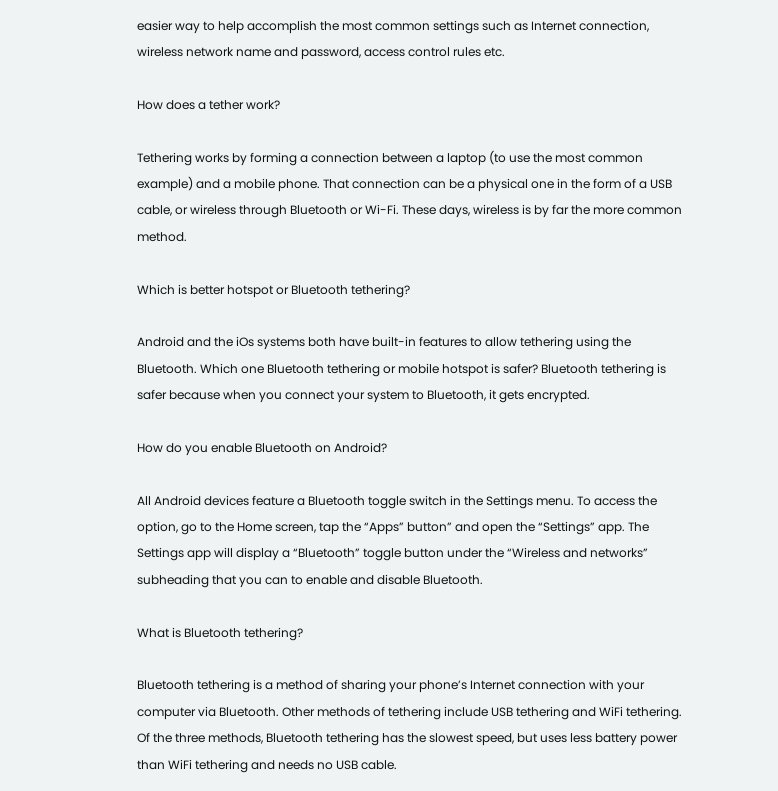easier way to help accomplish the most common settings such as Internet connection, wireless network name and password, access control rules etc.

How does a tether work?

Tethering works by forming a connection between a laptop (to use the most common example) and a mobile phone. That connection can be a physical one in the form of a USB cable, or wireless through Bluetooth or Wi-Fi. These days, wireless is by far the more common method.

Which is better hotspot or Bluetooth tethering?

Android and the iOs systems both have built-in features to allow tethering using the Bluetooth. Which one Bluetooth tethering or mobile hotspot is safer? Bluetooth tethering is safer because when you connect your system to Bluetooth, it gets encrypted.

How do you enable Bluetooth on Android?

All Android devices feature a Bluetooth toggle switch in the Settings menu. To access the option, go to the Home screen, tap the “Apps” button” and open the “Settings” app. The Settings app will display a “Bluetooth” toggle button under the “Wireless and networks” subheading that you can to enable and disable Bluetooth.

What is Bluetooth tethering?

Bluetooth tethering is a method of sharing your phone’s Internet connection with your computer via Bluetooth. Other methods of tethering include USB tethering and WiFi tethering. Of the three methods, Bluetooth tethering has the slowest speed, but uses less battery power than WiFi tethering and needs no USB cable.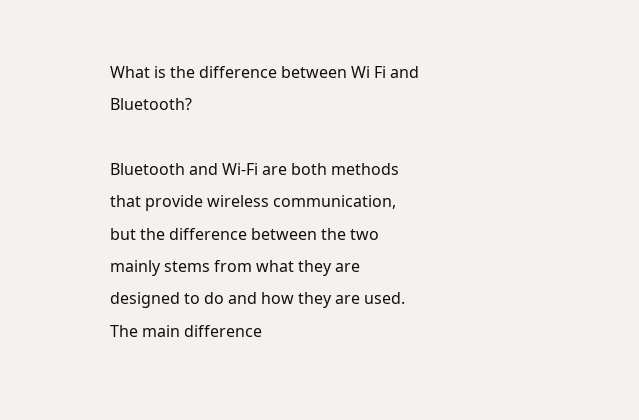What is the difference between Wi Fi and Bluetooth?

Bluetooth and Wi-Fi are both methods that provide wireless communication, but the difference between the two mainly stems from what they are designed to do and how they are used. The main difference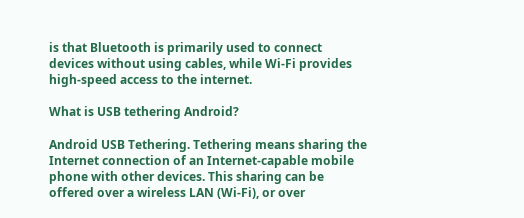is that Bluetooth is primarily used to connect devices without using cables, while Wi-Fi provides high-speed access to the internet.

What is USB tethering Android?

Android USB Tethering. Tethering means sharing the Internet connection of an Internet-capable mobile phone with other devices. This sharing can be offered over a wireless LAN (Wi-Fi), or over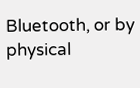Bluetooth, or by physical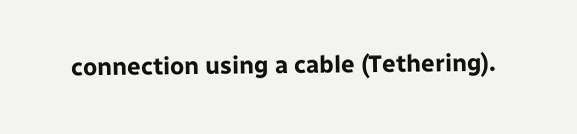connection using a cable (Tethering).